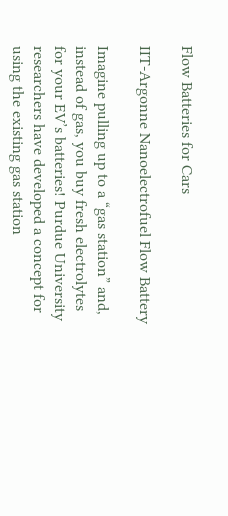Flow Batteries for Cars

IIT-Argonne Nanoelectrofuel Flow Battery

Imagine pulling up to a “gas station” and, instead of gas, you buy fresh electrolytes for your EV’s batteries! Purdue University researchers have developed a concept for using the existing gas station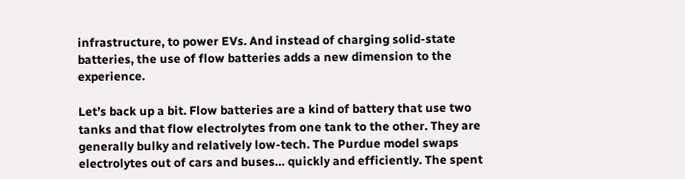infrastructure, to power EVs. And instead of charging solid-state batteries, the use of flow batteries adds a new dimension to the experience.

Let’s back up a bit. Flow batteries are a kind of battery that use two tanks and that flow electrolytes from one tank to the other. They are generally bulky and relatively low-tech. The Purdue model swaps electrolytes out of cars and buses… quickly and efficiently. The spent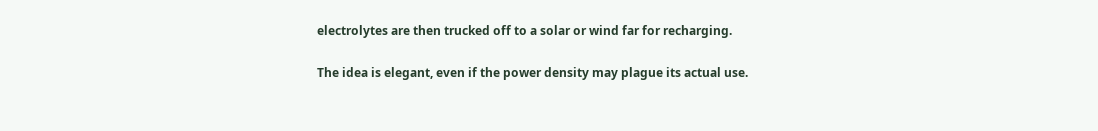electrolytes are then trucked off to a solar or wind far for recharging.

The idea is elegant, even if the power density may plague its actual use.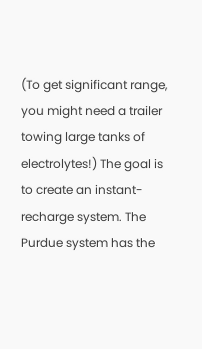(To get significant range, you might need a trailer towing large tanks of electrolytes!) The goal is to create an instant-recharge system. The Purdue system has the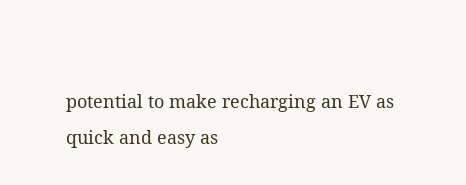potential to make recharging an EV as quick and easy as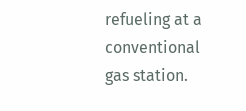refueling at a conventional gas station.